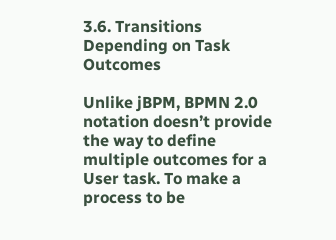3.6. Transitions Depending on Task Outcomes

Unlike jBPM, BPMN 2.0 notation doesn’t provide the way to define multiple outcomes for a User task. To make a process to be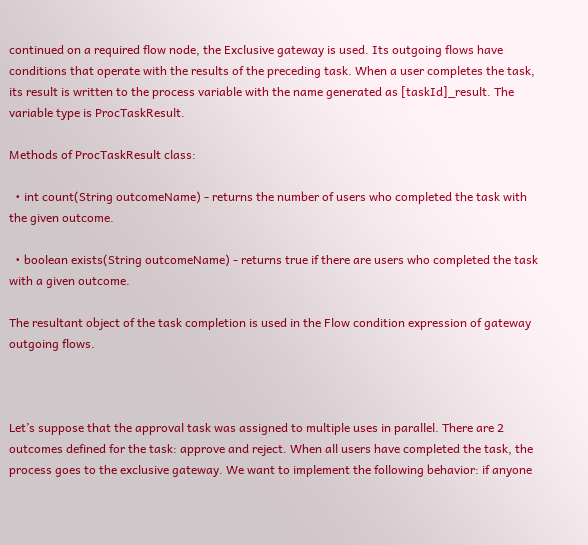continued on a required flow node, the Exclusive gateway is used. Its outgoing flows have conditions that operate with the results of the preceding task. When a user completes the task, its result is written to the process variable with the name generated as [taskId]_result. The variable type is ProcTaskResult.

Methods of ProcTaskResult class:

  • int count(String outcomeName) - returns the number of users who completed the task with the given outcome.

  • boolean exists(String outcomeName) - returns true if there are users who completed the task with a given outcome.

The resultant object of the task completion is used in the Flow condition expression of gateway outgoing flows.



Let’s suppose that the approval task was assigned to multiple uses in parallel. There are 2 outcomes defined for the task: approve and reject. When all users have completed the task, the process goes to the exclusive gateway. We want to implement the following behavior: if anyone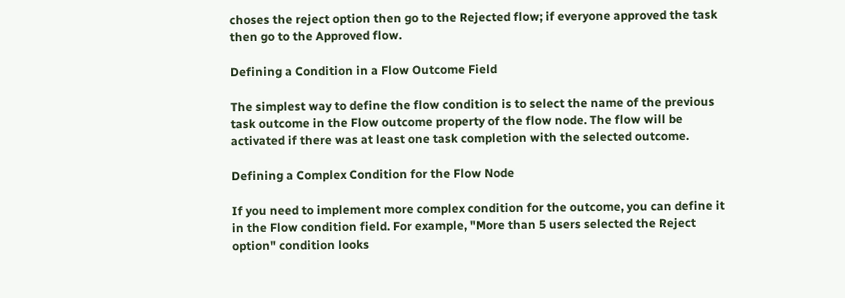choses the reject option then go to the Rejected flow; if everyone approved the task then go to the Approved flow.

Defining a Condition in a Flow Outcome Field

The simplest way to define the flow condition is to select the name of the previous task outcome in the Flow outcome property of the flow node. The flow will be activated if there was at least one task completion with the selected outcome.

Defining a Complex Condition for the Flow Node

If you need to implement more complex condition for the outcome, you can define it in the Flow condition field. For example, "More than 5 users selected the Reject option" condition looks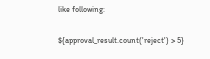like following:

${approval_result.count('reject') > 5}